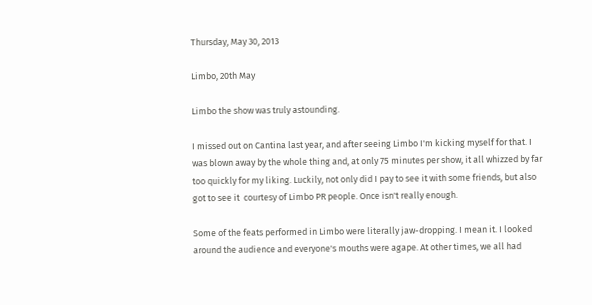Thursday, May 30, 2013

Limbo, 20th May

Limbo the show was truly astounding.

I missed out on Cantina last year, and after seeing Limbo I'm kicking myself for that. I was blown away by the whole thing and, at only 75 minutes per show, it all whizzed by far too quickly for my liking. Luckily, not only did I pay to see it with some friends, but also got to see it  courtesy of Limbo PR people. Once isn't really enough.

Some of the feats performed in Limbo were literally jaw-dropping. I mean it. I looked around the audience and everyone's mouths were agape. At other times, we all had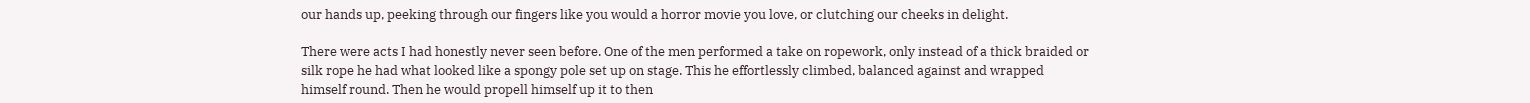our hands up, peeking through our fingers like you would a horror movie you love, or clutching our cheeks in delight.

There were acts I had honestly never seen before. One of the men performed a take on ropework, only instead of a thick braided or silk rope he had what looked like a spongy pole set up on stage. This he effortlessly climbed, balanced against and wrapped himself round. Then he would propell himself up it to then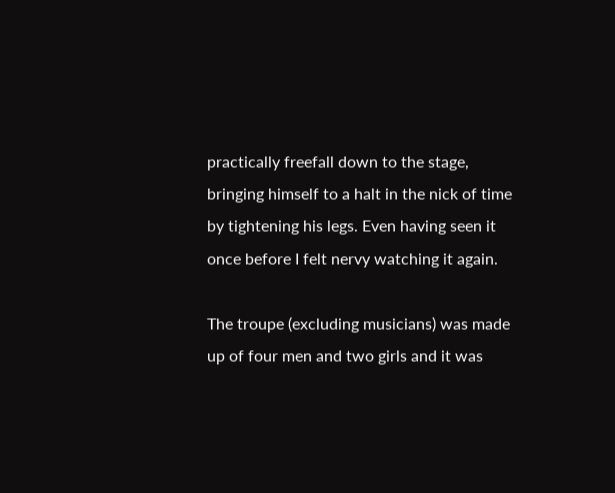practically freefall down to the stage, bringing himself to a halt in the nick of time by tightening his legs. Even having seen it once before I felt nervy watching it again.

The troupe (excluding musicians) was made up of four men and two girls and it was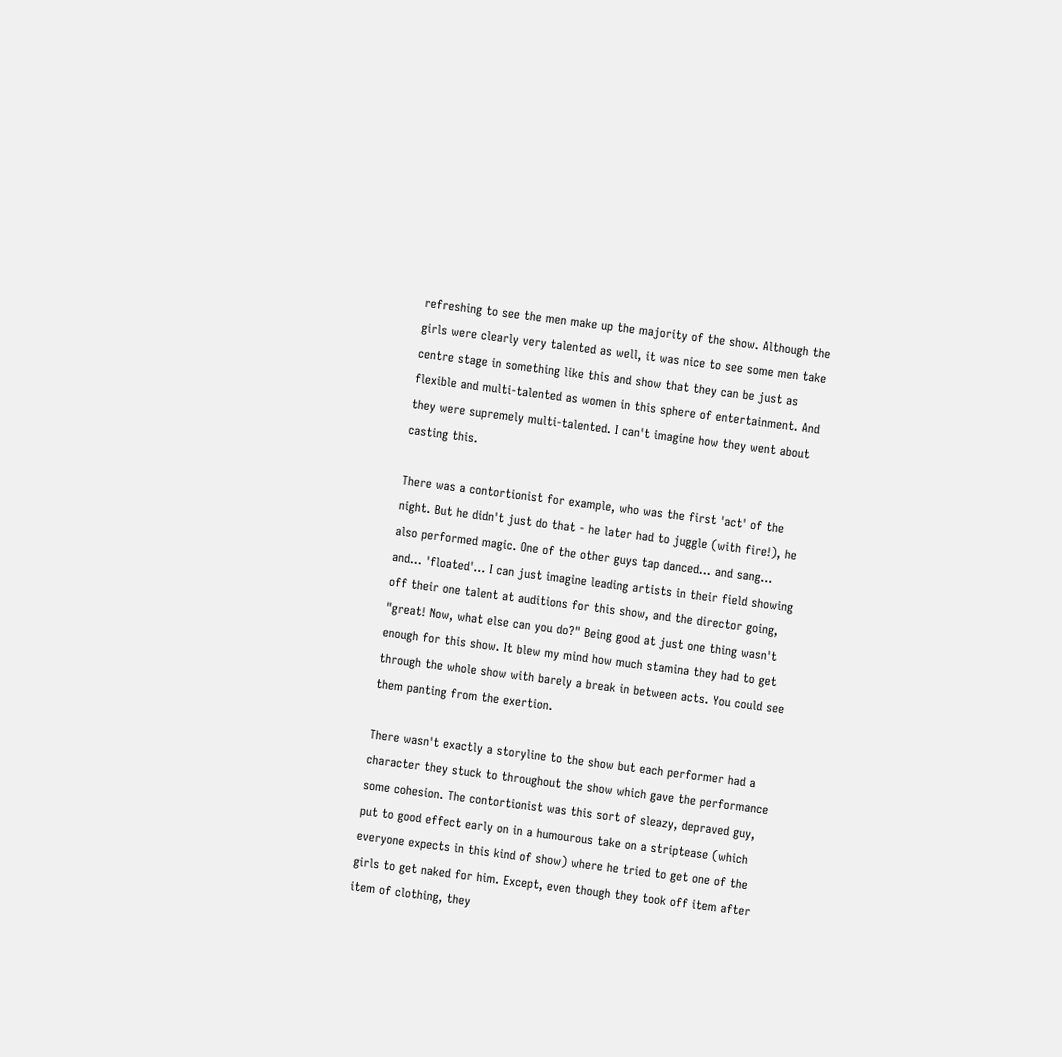refreshing to see the men make up the majority of the show. Although the girls were clearly very talented as well, it was nice to see some men take centre stage in something like this and show that they can be just as flexible and multi-talented as women in this sphere of entertainment. And they were supremely multi-talented. I can't imagine how they went about casting this.

There was a contortionist for example, who was the first 'act' of the night. But he didn't just do that - he later had to juggle (with fire!), he also performed magic. One of the other guys tap danced... and sang... and... 'floated'... I can just imagine leading artists in their field showing off their one talent at auditions for this show, and the director going, "great! Now, what else can you do?" Being good at just one thing wasn't enough for this show. It blew my mind how much stamina they had to get through the whole show with barely a break in between acts. You could see them panting from the exertion.

There wasn't exactly a storyline to the show but each performer had a character they stuck to throughout the show which gave the performance some cohesion. The contortionist was this sort of sleazy, depraved guy, put to good effect early on in a humourous take on a striptease (which everyone expects in this kind of show) where he tried to get one of the girls to get naked for him. Except, even though they took off item after item of clothing, they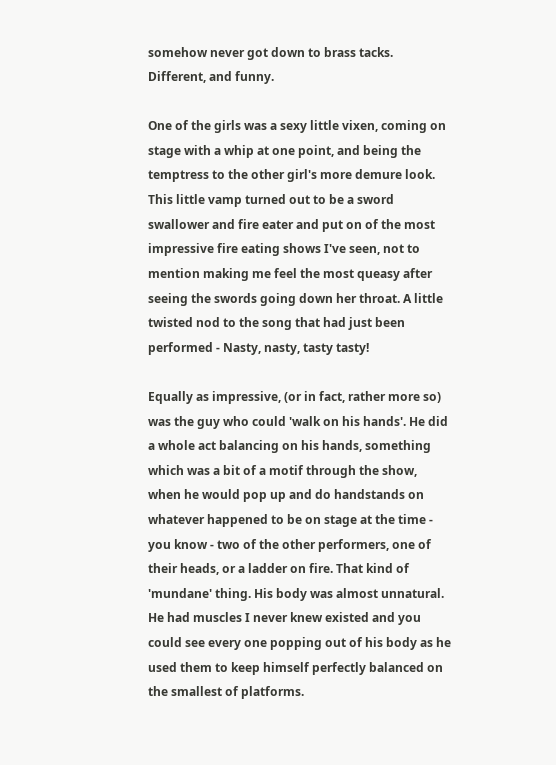somehow never got down to brass tacks. Different, and funny.

One of the girls was a sexy little vixen, coming on stage with a whip at one point, and being the temptress to the other girl's more demure look. This little vamp turned out to be a sword swallower and fire eater and put on of the most impressive fire eating shows I've seen, not to mention making me feel the most queasy after seeing the swords going down her throat. A little twisted nod to the song that had just been performed - Nasty, nasty, tasty tasty!

Equally as impressive, (or in fact, rather more so) was the guy who could 'walk on his hands'. He did a whole act balancing on his hands, something which was a bit of a motif through the show, when he would pop up and do handstands on whatever happened to be on stage at the time - you know - two of the other performers, one of their heads, or a ladder on fire. That kind of 'mundane' thing. His body was almost unnatural. He had muscles I never knew existed and you could see every one popping out of his body as he used them to keep himself perfectly balanced on the smallest of platforms.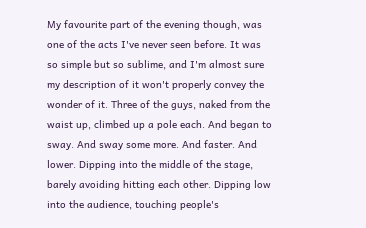My favourite part of the evening though, was one of the acts I've never seen before. It was so simple but so sublime, and I'm almost sure my description of it won't properly convey the wonder of it. Three of the guys, naked from the waist up, climbed up a pole each. And began to sway. And sway some more. And faster. And lower. Dipping into the middle of the stage, barely avoiding hitting each other. Dipping low into the audience, touching people's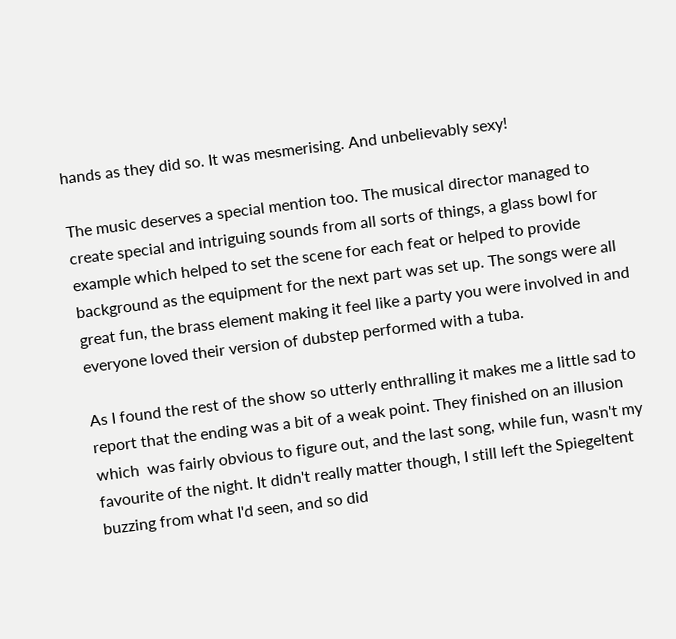hands as they did so. It was mesmerising. And unbelievably sexy!

The music deserves a special mention too. The musical director managed to create special and intriguing sounds from all sorts of things, a glass bowl for example which helped to set the scene for each feat or helped to provide background as the equipment for the next part was set up. The songs were all great fun, the brass element making it feel like a party you were involved in and everyone loved their version of dubstep performed with a tuba.

As I found the rest of the show so utterly enthralling it makes me a little sad to report that the ending was a bit of a weak point. They finished on an illusion which  was fairly obvious to figure out, and the last song, while fun, wasn't my favourite of the night. It didn't really matter though, I still left the Spiegeltent buzzing from what I'd seen, and so did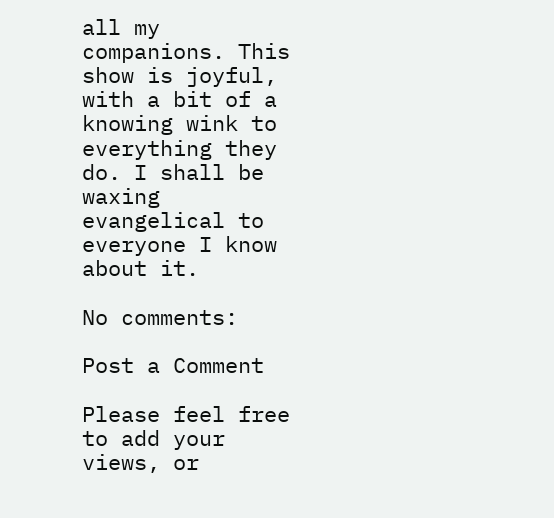all my companions. This show is joyful, with a bit of a knowing wink to everything they do. I shall be waxing evangelical to everyone I know about it.

No comments:

Post a Comment

Please feel free to add your views, or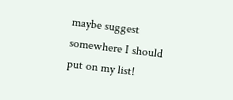maybe suggest somewhere I should put on my list!